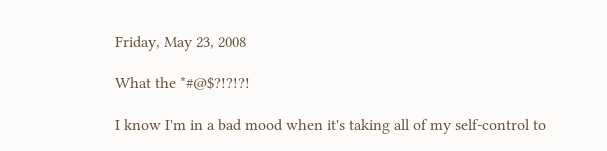Friday, May 23, 2008

What the *#@$?!?!?!

I know I'm in a bad mood when it's taking all of my self-control to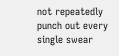not repeatedly punch out every single swear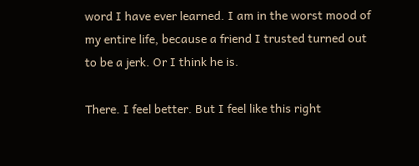word I have ever learned. I am in the worst mood of my entire life, because a friend I trusted turned out to be a jerk. Or I think he is.

There. I feel better. But I feel like this right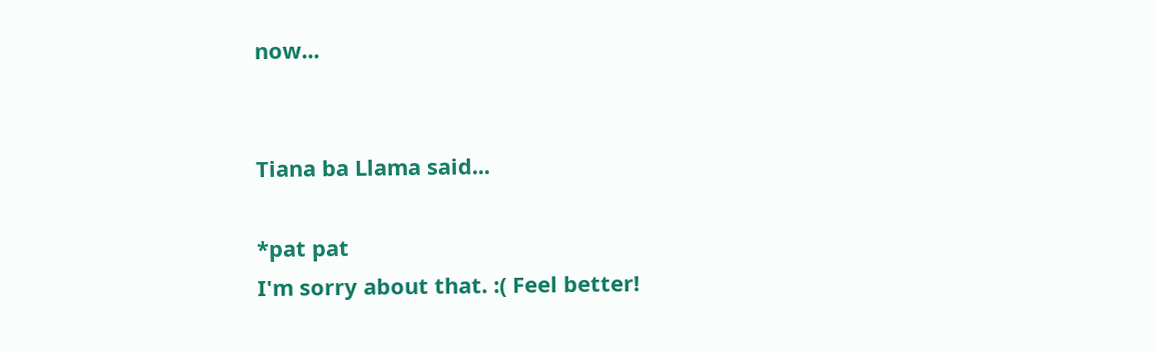now...


Tiana ba Llama said...

*pat pat
I'm sorry about that. :( Feel better!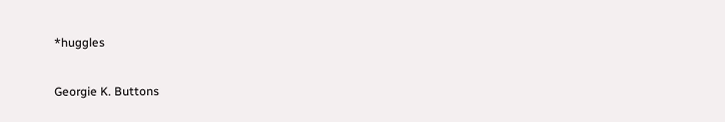*huggles

Georgie K. Buttons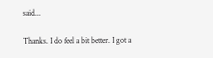said...

Thanks. I do feel a bit better. I got a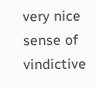very nice sense of vindictive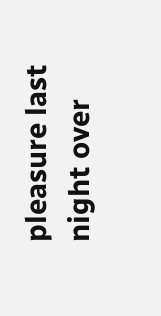pleasure last night over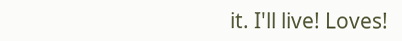it. I'll live! Loves!